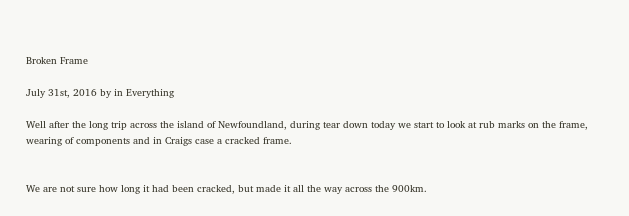Broken Frame

July 31st, 2016 by in Everything

Well after the long trip across the island of Newfoundland, during tear down today we start to look at rub marks on the frame, wearing of components and in Craigs case a cracked frame.


We are not sure how long it had been cracked, but made it all the way across the 900km.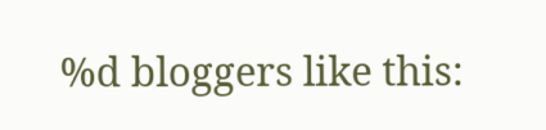%d bloggers like this: